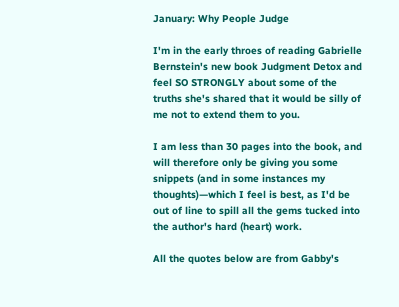January: Why People Judge

I'm in the early throes of reading Gabrielle Bernstein's new book Judgment Detox and feel SO STRONGLY about some of the truths she's shared that it would be silly of me not to extend them to you.

I am less than 30 pages into the book, and will therefore only be giving you some snippets (and in some instances my thoughts)—which I feel is best, as I'd be out of line to spill all the gems tucked into the author's hard (heart) work.

All the quotes below are from Gabby's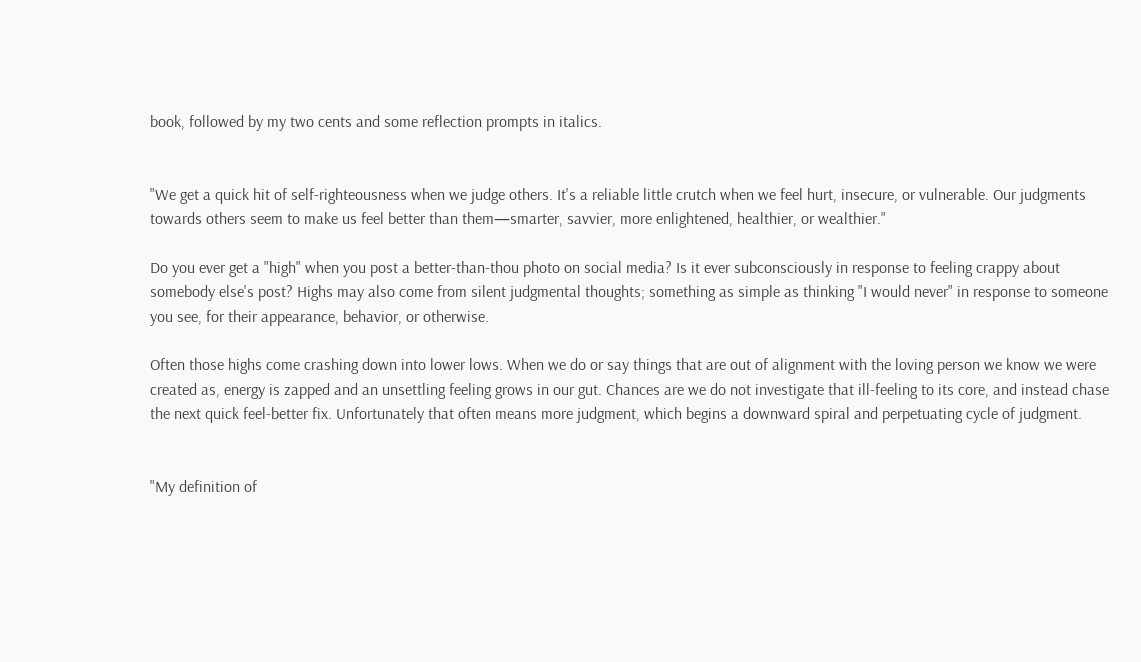book, followed by my two cents and some reflection prompts in italics.


"We get a quick hit of self-righteousness when we judge others. It's a reliable little crutch when we feel hurt, insecure, or vulnerable. Our judgments towards others seem to make us feel better than them—smarter, savvier, more enlightened, healthier, or wealthier."

Do you ever get a "high" when you post a better-than-thou photo on social media? Is it ever subconsciously in response to feeling crappy about somebody else's post? Highs may also come from silent judgmental thoughts; something as simple as thinking "I would never" in response to someone you see, for their appearance, behavior, or otherwise.

Often those highs come crashing down into lower lows. When we do or say things that are out of alignment with the loving person we know we were created as, energy is zapped and an unsettling feeling grows in our gut. Chances are we do not investigate that ill-feeling to its core, and instead chase the next quick feel-better fix. Unfortunately that often means more judgment, which begins a downward spiral and perpetuating cycle of judgment.


"My definition of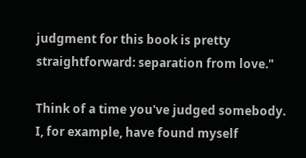judgment for this book is pretty straightforward: separation from love."

Think of a time you've judged somebody. I, for example, have found myself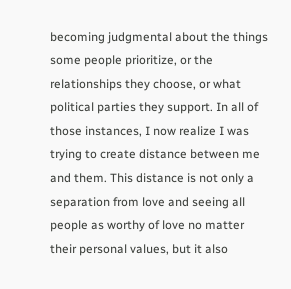becoming judgmental about the things some people prioritize, or the relationships they choose, or what political parties they support. In all of those instances, I now realize I was trying to create distance between me and them. This distance is not only a separation from love and seeing all people as worthy of love no matter their personal values, but it also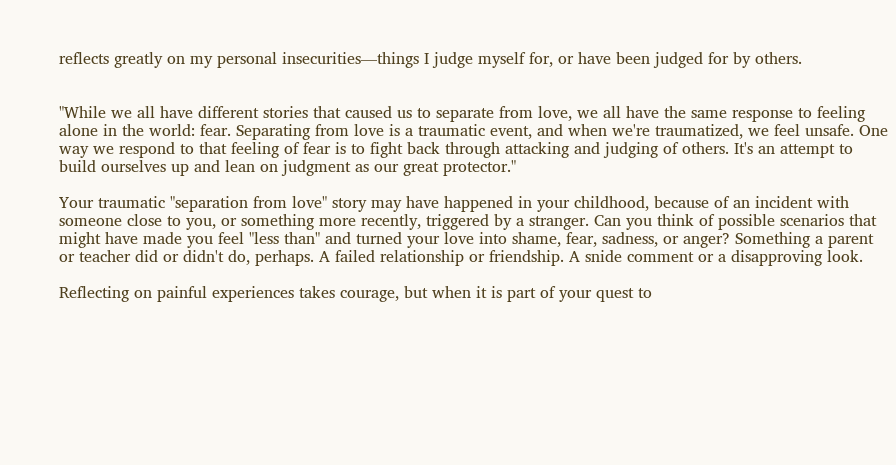reflects greatly on my personal insecurities—things I judge myself for, or have been judged for by others.


"While we all have different stories that caused us to separate from love, we all have the same response to feeling alone in the world: fear. Separating from love is a traumatic event, and when we're traumatized, we feel unsafe. One way we respond to that feeling of fear is to fight back through attacking and judging of others. It's an attempt to build ourselves up and lean on judgment as our great protector."

Your traumatic "separation from love" story may have happened in your childhood, because of an incident with someone close to you, or something more recently, triggered by a stranger. Can you think of possible scenarios that might have made you feel "less than" and turned your love into shame, fear, sadness, or anger? Something a parent or teacher did or didn't do, perhaps. A failed relationship or friendship. A snide comment or a disapproving look.

Reflecting on painful experiences takes courage, but when it is part of your quest to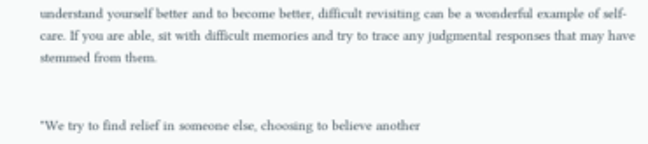understand yourself better and to become better, difficult revisiting can be a wonderful example of self-care. If you are able, sit with difficult memories and try to trace any judgmental responses that may have stemmed from them.


"We try to find relief in someone else, choosing to believe another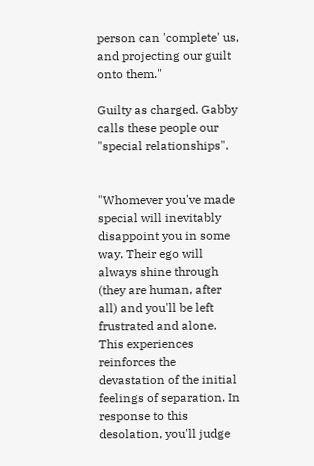person can 'complete' us, and projecting our guilt onto them."

Guilty as charged. Gabby calls these people our "special relationships".


"Whomever you've made special will inevitably disappoint you in some way. Their ego will always shine through (they are human, after all) and you'll be left frustrated and alone. This experiences reinforces the devastation of the initial feelings of separation. In response to this desolation, you'll judge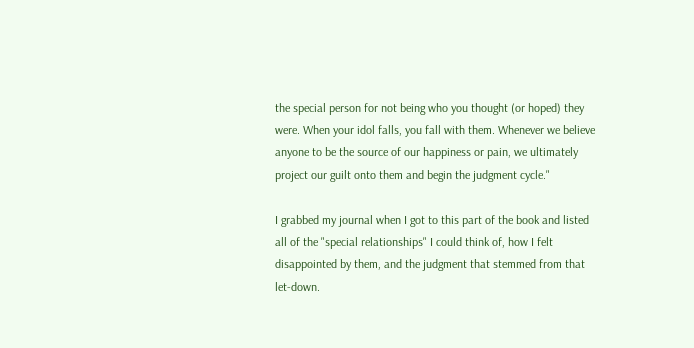the special person for not being who you thought (or hoped) they were. When your idol falls, you fall with them. Whenever we believe anyone to be the source of our happiness or pain, we ultimately project our guilt onto them and begin the judgment cycle."

I grabbed my journal when I got to this part of the book and listed all of the "special relationships" I could think of, how I felt disappointed by them, and the judgment that stemmed from that let-down.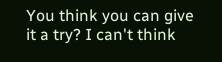You think you can give it a try? I can't think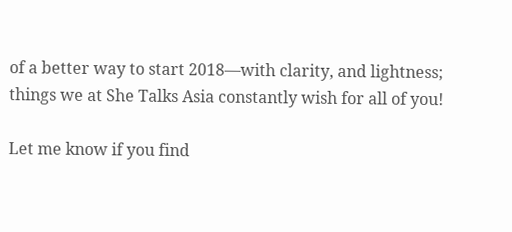of a better way to start 2018—with clarity, and lightness; things we at She Talks Asia constantly wish for all of you!

Let me know if you find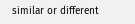similar or different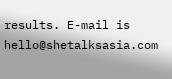results. E-mail is hello@shetalksasia.com